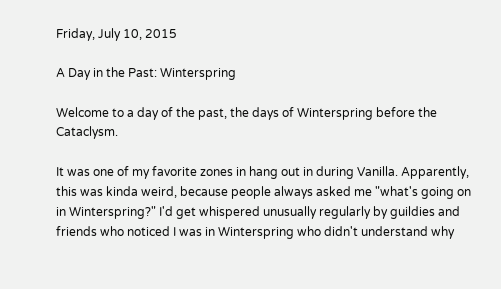Friday, July 10, 2015

A Day in the Past: Winterspring

Welcome to a day of the past, the days of Winterspring before the Cataclysm.

It was one of my favorite zones in hang out in during Vanilla. Apparently, this was kinda weird, because people always asked me "what's going on in Winterspring?" I'd get whispered unusually regularly by guildies and friends who noticed I was in Winterspring who didn't understand why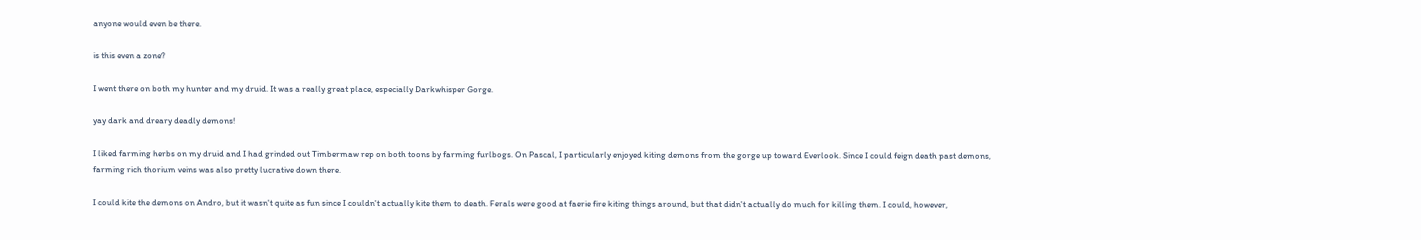anyone would even be there.

is this even a zone?

I went there on both my hunter and my druid. It was a really great place, especially Darkwhisper Gorge.

yay dark and dreary deadly demons!

I liked farming herbs on my druid and I had grinded out Timbermaw rep on both toons by farming furlbogs. On Pascal, I particularly enjoyed kiting demons from the gorge up toward Everlook. Since I could feign death past demons, farming rich thorium veins was also pretty lucrative down there.

I could kite the demons on Andro, but it wasn't quite as fun since I couldn't actually kite them to death. Ferals were good at faerie fire kiting things around, but that didn't actually do much for killing them. I could, however,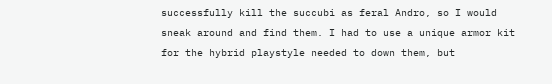successfully kill the succubi as feral Andro, so I would sneak around and find them. I had to use a unique armor kit for the hybrid playstyle needed to down them, but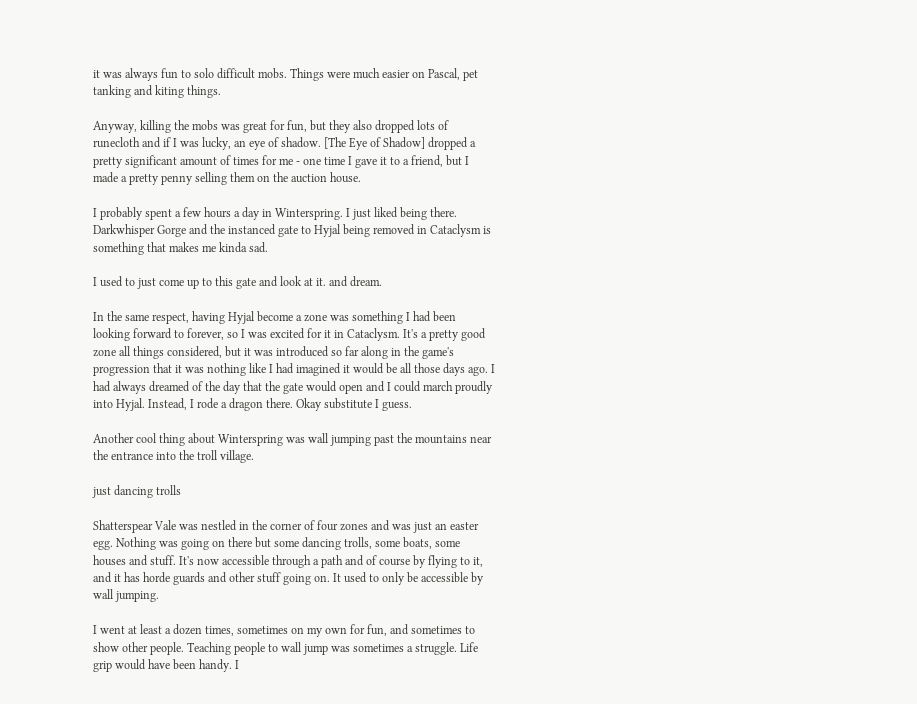it was always fun to solo difficult mobs. Things were much easier on Pascal, pet tanking and kiting things.

Anyway, killing the mobs was great for fun, but they also dropped lots of runecloth and if I was lucky, an eye of shadow. [The Eye of Shadow] dropped a pretty significant amount of times for me - one time I gave it to a friend, but I made a pretty penny selling them on the auction house.

I probably spent a few hours a day in Winterspring. I just liked being there. Darkwhisper Gorge and the instanced gate to Hyjal being removed in Cataclysm is something that makes me kinda sad.

I used to just come up to this gate and look at it. and dream.

In the same respect, having Hyjal become a zone was something I had been looking forward to forever, so I was excited for it in Cataclysm. It's a pretty good zone all things considered, but it was introduced so far along in the game's progression that it was nothing like I had imagined it would be all those days ago. I had always dreamed of the day that the gate would open and I could march proudly into Hyjal. Instead, I rode a dragon there. Okay substitute I guess.

Another cool thing about Winterspring was wall jumping past the mountains near the entrance into the troll village.

just dancing trolls

Shatterspear Vale was nestled in the corner of four zones and was just an easter egg. Nothing was going on there but some dancing trolls, some boats, some houses and stuff. It's now accessible through a path and of course by flying to it, and it has horde guards and other stuff going on. It used to only be accessible by wall jumping.

I went at least a dozen times, sometimes on my own for fun, and sometimes to show other people. Teaching people to wall jump was sometimes a struggle. Life grip would have been handy. I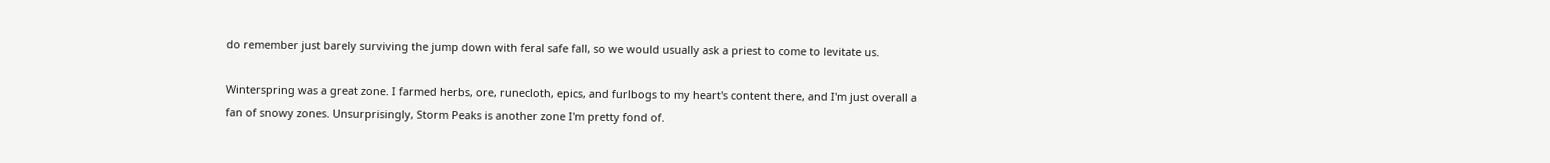do remember just barely surviving the jump down with feral safe fall, so we would usually ask a priest to come to levitate us.

Winterspring was a great zone. I farmed herbs, ore, runecloth, epics, and furlbogs to my heart's content there, and I'm just overall a fan of snowy zones. Unsurprisingly, Storm Peaks is another zone I'm pretty fond of.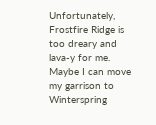Unfortunately, Frostfire Ridge is too dreary and lava-y for me. Maybe I can move my garrison to Winterspring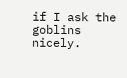if I ask the goblins nicely.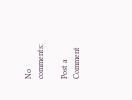No comments:

Post a Comment